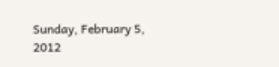Sunday, February 5, 2012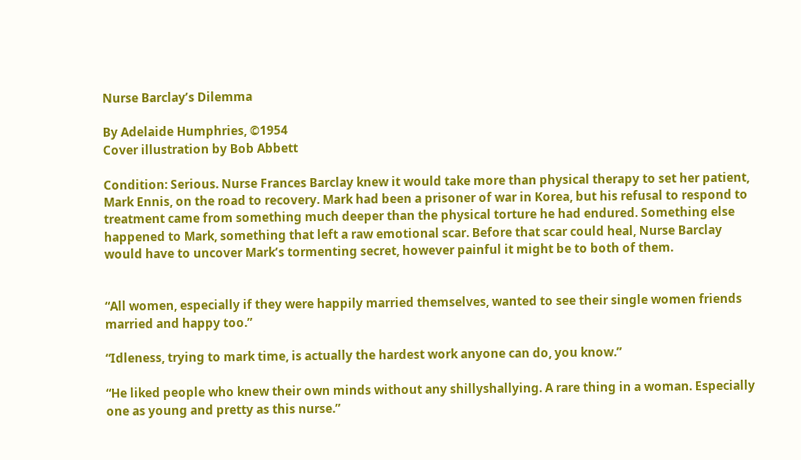Nurse Barclay’s Dilemma

By Adelaide Humphries, ©1954
Cover illustration by Bob Abbett

Condition: Serious. Nurse Frances Barclay knew it would take more than physical therapy to set her patient, Mark Ennis, on the road to recovery. Mark had been a prisoner of war in Korea, but his refusal to respond to treatment came from something much deeper than the physical torture he had endured. Something else happened to Mark, something that left a raw emotional scar. Before that scar could heal, Nurse Barclay would have to uncover Mark’s tormenting secret, however painful it might be to both of them.


“All women, especially if they were happily married themselves, wanted to see their single women friends married and happy too.”

“Idleness, trying to mark time, is actually the hardest work anyone can do, you know.”

“He liked people who knew their own minds without any shillyshallying. A rare thing in a woman. Especially one as young and pretty as this nurse.”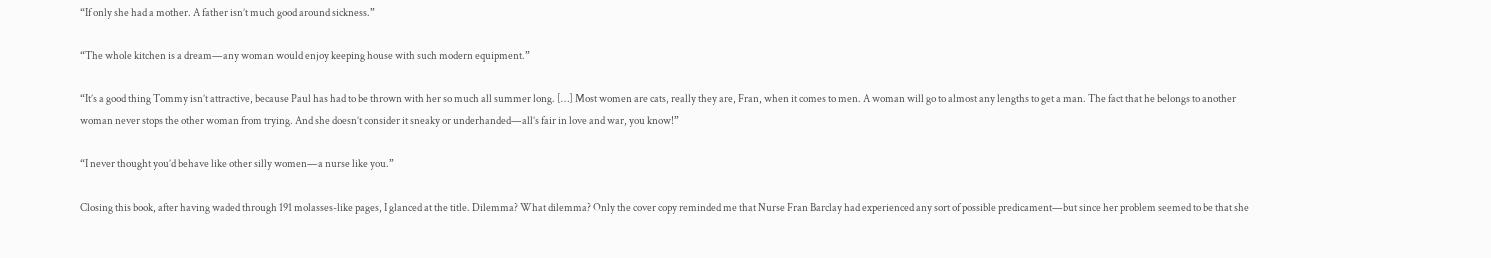“If only she had a mother. A father isn’t much good around sickness.”

“The whole kitchen is a dream—any woman would enjoy keeping house with such modern equipment.”

“It’s a good thing Tommy isn’t attractive, because Paul has had to be thrown with her so much all summer long. […] Most women are cats, really they are, Fran, when it comes to men. A woman will go to almost any lengths to get a man. The fact that he belongs to another woman never stops the other woman from trying. And she doesn’t consider it sneaky or underhanded—all’s fair in love and war, you know!”

“I never thought you’d behave like other silly women—a nurse like you.”

Closing this book, after having waded through 191 molasses-like pages, I glanced at the title. Dilemma? What dilemma? Only the cover copy reminded me that Nurse Fran Barclay had experienced any sort of possible predicament—but since her problem seemed to be that she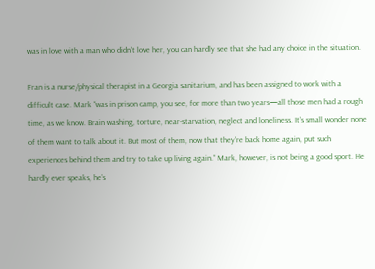was in love with a man who didn’t love her, you can hardly see that she had any choice in the situation.

Fran is a nurse/physical therapist in a Georgia sanitarium, and has been assigned to work with a difficult case. Mark “was in prison camp, you see, for more than two years—all those men had a rough time, as we know. Brain washing, torture, near-starvation, neglect and loneliness. It’s small wonder none of them want to talk about it. But most of them, now that they’re back home again, put such experiences behind them and try to take up living again.” Mark, however, is not being a good sport. He hardly ever speaks, he’s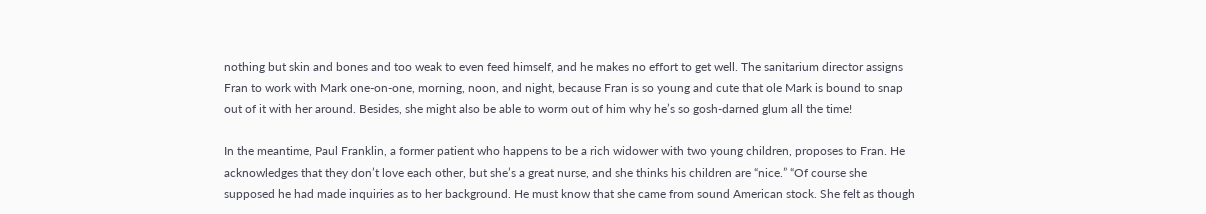nothing but skin and bones and too weak to even feed himself, and he makes no effort to get well. The sanitarium director assigns Fran to work with Mark one-on-one, morning, noon, and night, because Fran is so young and cute that ole Mark is bound to snap out of it with her around. Besides, she might also be able to worm out of him why he’s so gosh-darned glum all the time!

In the meantime, Paul Franklin, a former patient who happens to be a rich widower with two young children, proposes to Fran. He acknowledges that they don’t love each other, but she’s a great nurse, and she thinks his children are “nice.” “Of course she supposed he had made inquiries as to her background. He must know that she came from sound American stock. She felt as though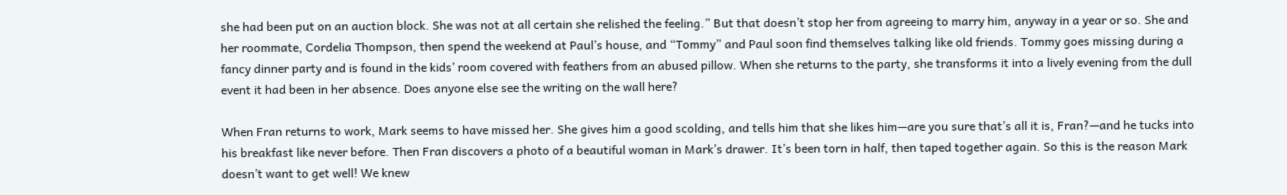she had been put on an auction block. She was not at all certain she relished the feeling.” But that doesn’t stop her from agreeing to marry him, anyway in a year or so. She and her roommate, Cordelia Thompson, then spend the weekend at Paul’s house, and “Tommy” and Paul soon find themselves talking like old friends. Tommy goes missing during a fancy dinner party and is found in the kids’ room covered with feathers from an abused pillow. When she returns to the party, she transforms it into a lively evening from the dull event it had been in her absence. Does anyone else see the writing on the wall here?

When Fran returns to work, Mark seems to have missed her. She gives him a good scolding, and tells him that she likes him—are you sure that’s all it is, Fran?—and he tucks into his breakfast like never before. Then Fran discovers a photo of a beautiful woman in Mark’s drawer. It’s been torn in half, then taped together again. So this is the reason Mark doesn’t want to get well! We knew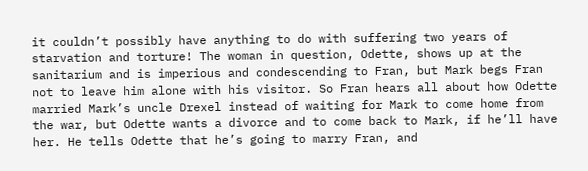it couldn’t possibly have anything to do with suffering two years of starvation and torture! The woman in question, Odette, shows up at the sanitarium and is imperious and condescending to Fran, but Mark begs Fran not to leave him alone with his visitor. So Fran hears all about how Odette married Mark’s uncle Drexel instead of waiting for Mark to come home from the war, but Odette wants a divorce and to come back to Mark, if he’ll have her. He tells Odette that he’s going to marry Fran, and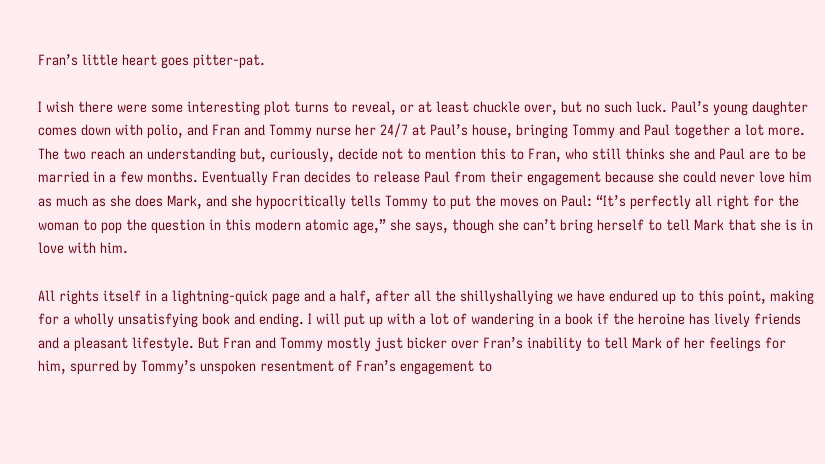Fran’s little heart goes pitter-pat.

I wish there were some interesting plot turns to reveal, or at least chuckle over, but no such luck. Paul’s young daughter comes down with polio, and Fran and Tommy nurse her 24/7 at Paul’s house, bringing Tommy and Paul together a lot more. The two reach an understanding but, curiously, decide not to mention this to Fran, who still thinks she and Paul are to be married in a few months. Eventually Fran decides to release Paul from their engagement because she could never love him as much as she does Mark, and she hypocritically tells Tommy to put the moves on Paul: “It’s perfectly all right for the woman to pop the question in this modern atomic age,” she says, though she can’t bring herself to tell Mark that she is in love with him.

All rights itself in a lightning-quick page and a half, after all the shillyshallying we have endured up to this point, making for a wholly unsatisfying book and ending. I will put up with a lot of wandering in a book if the heroine has lively friends and a pleasant lifestyle. But Fran and Tommy mostly just bicker over Fran’s inability to tell Mark of her feelings for him, spurred by Tommy’s unspoken resentment of Fran’s engagement to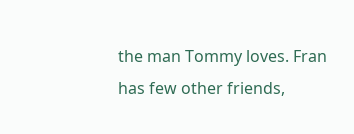the man Tommy loves. Fran has few other friends,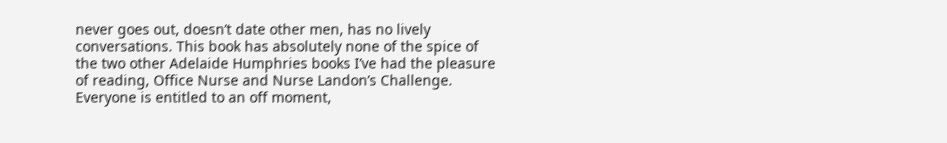never goes out, doesn’t date other men, has no lively conversations. This book has absolutely none of the spice of the two other Adelaide Humphries books I’ve had the pleasure of reading, Office Nurse and Nurse Landon’s Challenge. Everyone is entitled to an off moment,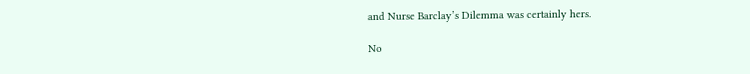and Nurse Barclay’s Dilemma was certainly hers.

No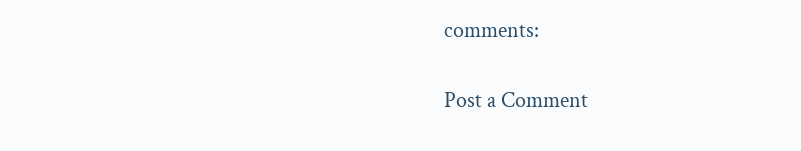comments:

Post a Comment